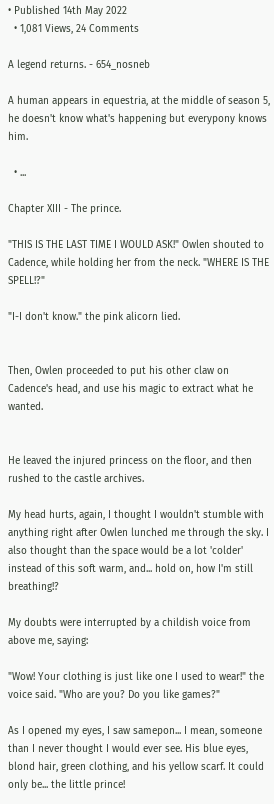• Published 14th May 2022
  • 1,081 Views, 24 Comments

A legend returns. - 654_nosneb

A human appears in equestria, at the middle of season 5, he doesn't know what's happening but everypony knows him.

  • ...

Chapter XIII - The prince.

"THIS IS THE LAST TIME I WOULD ASK!" Owlen shouted to Cadence, while holding her from the neck. "WHERE IS THE SPELL!?"

"I-I don't know." the pink alicorn lied.


Then, Owlen proceeded to put his other claw on Cadence's head, and use his magic to extract what he wanted.


He leaved the injured princess on the floor, and then rushed to the castle archives.

My head hurts, again, I thought I wouldn't stumble with anything right after Owlen lunched me through the sky. I also thought than the space would be a lot 'colder' instead of this soft warm, and... hold on, how I'm still breathing!?

My doubts were interrupted by a childish voice from above me, saying:

"Wow! Your clothing is just like one I used to wear!" the voice said. "Who are you? Do you like games?"

As I opened my eyes, I saw samepon... I mean, someone than I never thought I would ever see. His blue eyes, blond hair, green clothing, and his yellow scarf. It could only be... the little prince!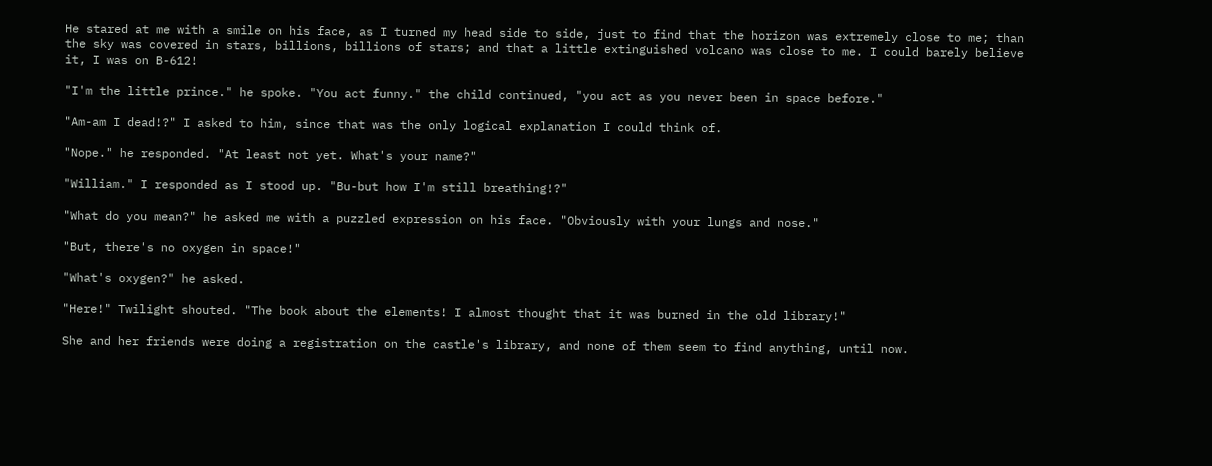He stared at me with a smile on his face, as I turned my head side to side, just to find that the horizon was extremely close to me; than the sky was covered in stars, billions, billions of stars; and that a little extinguished volcano was close to me. I could barely believe it, I was on B-612!

"I'm the little prince." he spoke. "You act funny." the child continued, "you act as you never been in space before."

"Am-am I dead!?" I asked to him, since that was the only logical explanation I could think of.

"Nope." he responded. "At least not yet. What's your name?"

"William." I responded as I stood up. "Bu-but how I'm still breathing!?"

"What do you mean?" he asked me with a puzzled expression on his face. "Obviously with your lungs and nose."

"But, there's no oxygen in space!"

"What's oxygen?" he asked.

"Here!" Twilight shouted. "The book about the elements! I almost thought that it was burned in the old library!"

She and her friends were doing a registration on the castle's library, and none of them seem to find anything, until now.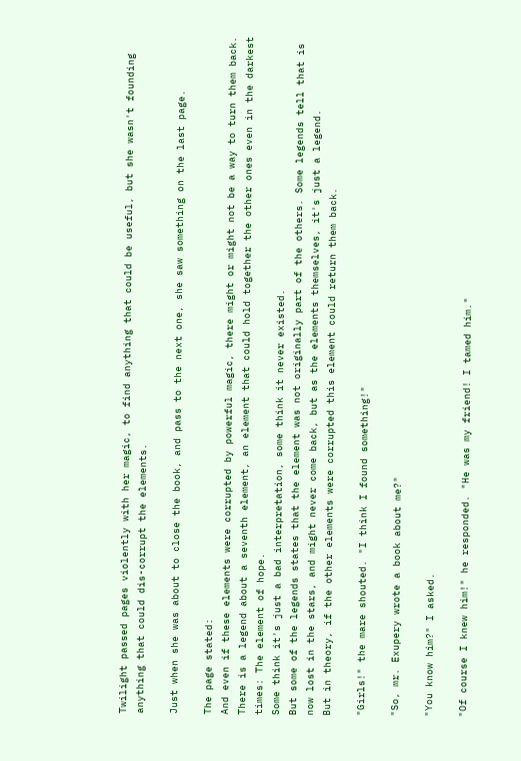Twilight passed pages violently with her magic, to find anything that could be useful, but she wasn't founding anything that could dis-corrupt the elements.

Just when she was about to close the book, and pass to the next one, she saw something on the last page.

The page stated:
And even if these elements were corrupted by powerful magic, there might or might not be a way to turn them back.
There is a legend about a seventh element, an element that could hold together the other ones even in the darkest times: The element of hope.
Some think it's just a bad interpretation, some think it never existed.
But some of the legends states that the element was not originally part of the others. Some legends tell that is now lost in the stars, and might never come back, but as the elements themselves, it's just a legend.
But in theory, if the other elements were corrupted this element could return them back.

"Girls!" the mare shouted. "I think I found something!"

"So, mr. Exupery wrote a book about me?"

"You know him?" I asked.

"Of course I knew him!" he responded. "He was my friend! I tamed him."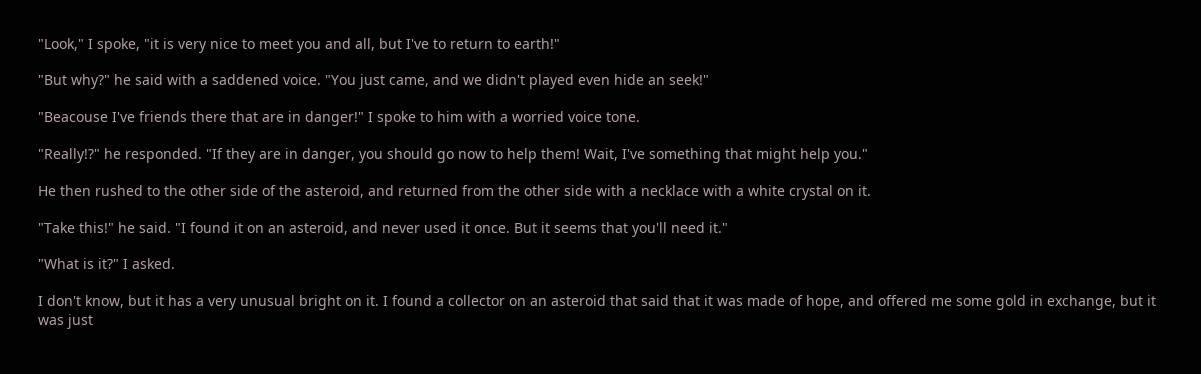"Look," I spoke, "it is very nice to meet you and all, but I've to return to earth!"

"But why?" he said with a saddened voice. "You just came, and we didn't played even hide an seek!"

"Beacouse I've friends there that are in danger!" I spoke to him with a worried voice tone.

"Really!?" he responded. "If they are in danger, you should go now to help them! Wait, I've something that might help you."

He then rushed to the other side of the asteroid, and returned from the other side with a necklace with a white crystal on it.

"Take this!" he said. "I found it on an asteroid, and never used it once. But it seems that you'll need it."

"What is it?" I asked.

I don't know, but it has a very unusual bright on it. I found a collector on an asteroid that said that it was made of hope, and offered me some gold in exchange, but it was just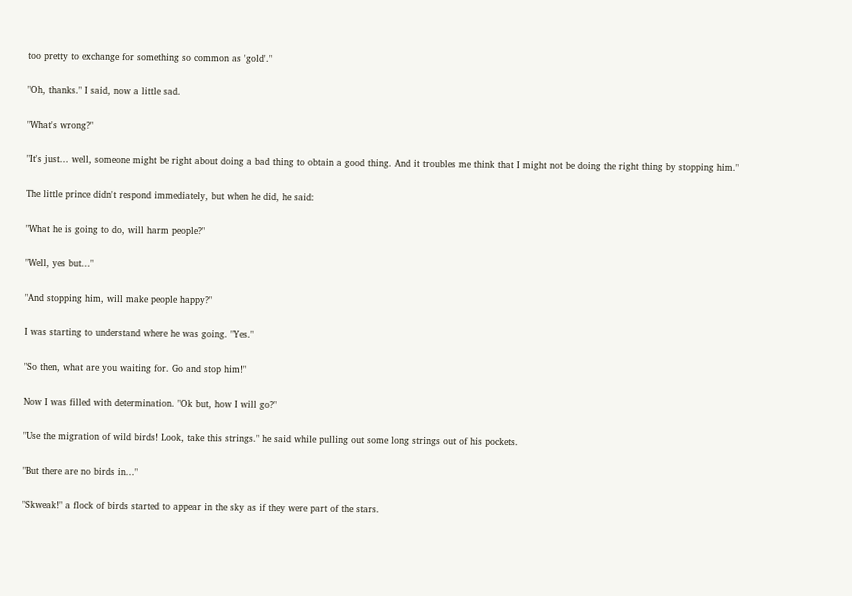too pretty to exchange for something so common as 'gold'."

"Oh, thanks." I said, now a little sad.

"What's wrong?"

"It's just... well, someone might be right about doing a bad thing to obtain a good thing. And it troubles me think that I might not be doing the right thing by stopping him."

The little prince didn't respond immediately, but when he did, he said:

"What he is going to do, will harm people?"

"Well, yes but..."

"And stopping him, will make people happy?"

I was starting to understand where he was going. "Yes."

"So then, what are you waiting for. Go and stop him!"

Now I was filled with determination. "Ok but, how I will go?"

"Use the migration of wild birds! Look, take this strings." he said while pulling out some long strings out of his pockets.

"But there are no birds in..."

"Skweak!" a flock of birds started to appear in the sky as if they were part of the stars.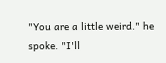"You are a little weird." he spoke. "I'll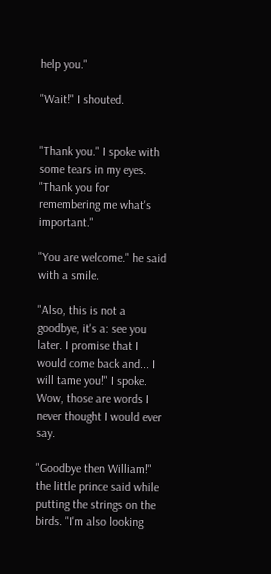help you."

"Wait!" I shouted.


"Thank you." I spoke with some tears in my eyes. "Thank you for remembering me what's important."

"You are welcome." he said with a smile.

"Also, this is not a goodbye, it's a: see you later. I promise that I would come back and... I will tame you!" I spoke. Wow, those are words I never thought I would ever say.

"Goodbye then William!" the little prince said while putting the strings on the birds. "I'm also looking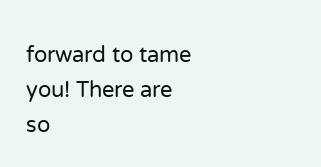forward to tame you! There are so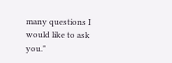many questions I would like to ask you."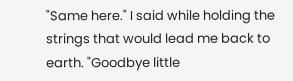"Same here." I said while holding the strings that would lead me back to earth. "Goodbye little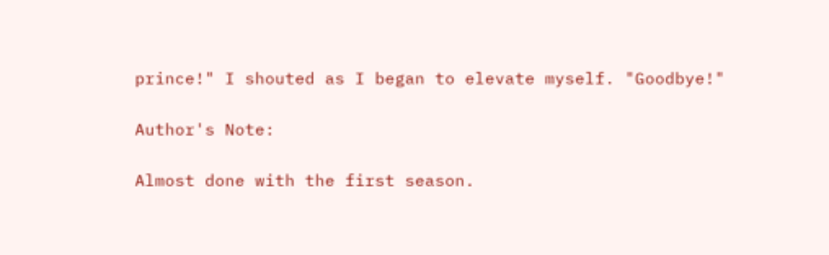prince!" I shouted as I began to elevate myself. "Goodbye!"

Author's Note:

Almost done with the first season.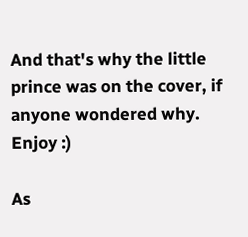And that's why the little prince was on the cover, if anyone wondered why.
Enjoy :)

As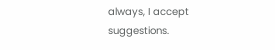always, I accept suggestions.